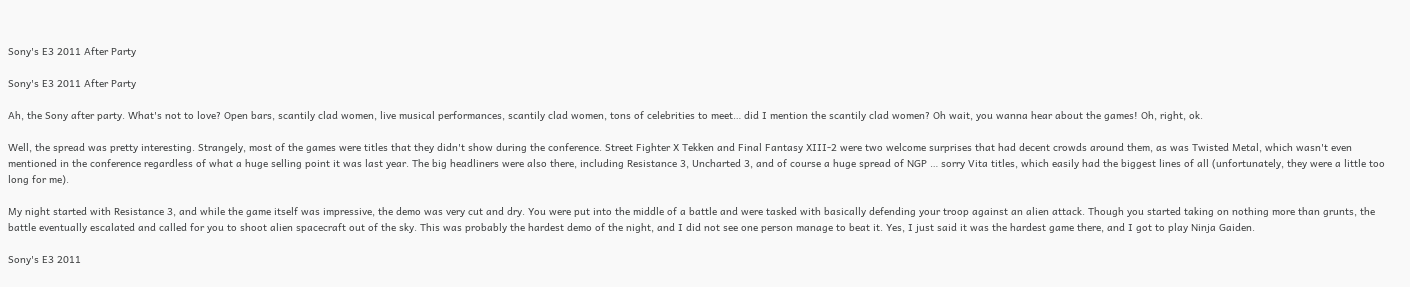Sony's E3 2011 After Party

Sony's E3 2011 After Party

Ah, the Sony after party. What's not to love? Open bars, scantily clad women, live musical performances, scantily clad women, tons of celebrities to meet… did I mention the scantily clad women? Oh wait, you wanna hear about the games! Oh, right, ok.

Well, the spread was pretty interesting. Strangely, most of the games were titles that they didn't show during the conference. Street Fighter X Tekken and Final Fantasy XIII-2 were two welcome surprises that had decent crowds around them, as was Twisted Metal, which wasn't even mentioned in the conference regardless of what a huge selling point it was last year. The big headliners were also there, including Resistance 3, Uncharted 3, and of course a huge spread of NGP … sorry Vita titles, which easily had the biggest lines of all (unfortunately, they were a little too long for me).

My night started with Resistance 3, and while the game itself was impressive, the demo was very cut and dry. You were put into the middle of a battle and were tasked with basically defending your troop against an alien attack. Though you started taking on nothing more than grunts, the battle eventually escalated and called for you to shoot alien spacecraft out of the sky. This was probably the hardest demo of the night, and I did not see one person manage to beat it. Yes, I just said it was the hardest game there, and I got to play Ninja Gaiden.

Sony's E3 2011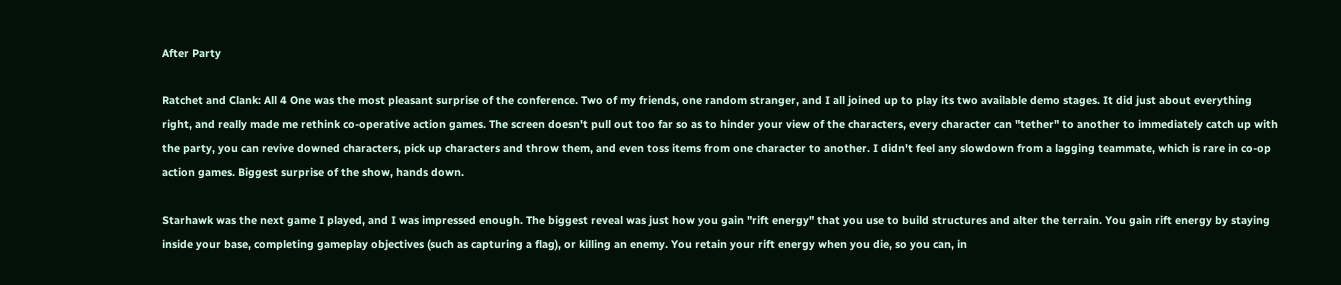After Party

Ratchet and Clank: All 4 One was the most pleasant surprise of the conference. Two of my friends, one random stranger, and I all joined up to play its two available demo stages. It did just about everything right, and really made me rethink co-operative action games. The screen doesn't pull out too far so as to hinder your view of the characters, every character can "tether" to another to immediately catch up with the party, you can revive downed characters, pick up characters and throw them, and even toss items from one character to another. I didn't feel any slowdown from a lagging teammate, which is rare in co-op action games. Biggest surprise of the show, hands down.

Starhawk was the next game I played, and I was impressed enough. The biggest reveal was just how you gain "rift energy" that you use to build structures and alter the terrain. You gain rift energy by staying inside your base, completing gameplay objectives (such as capturing a flag), or killing an enemy. You retain your rift energy when you die, so you can, in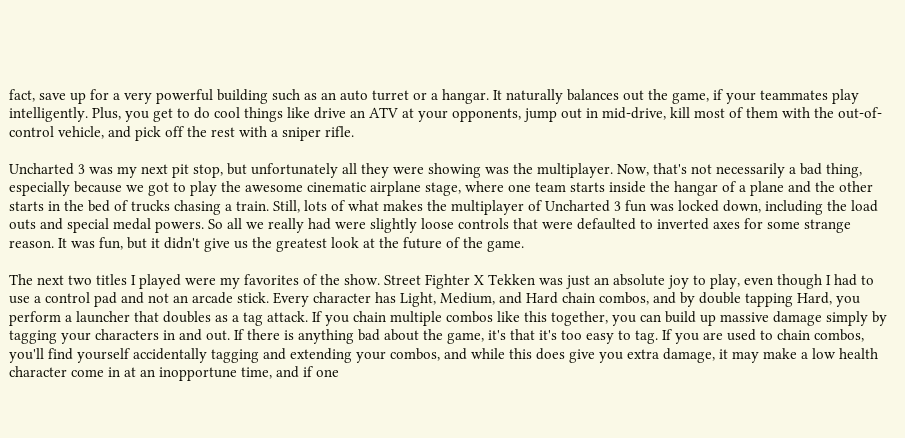fact, save up for a very powerful building such as an auto turret or a hangar. It naturally balances out the game, if your teammates play intelligently. Plus, you get to do cool things like drive an ATV at your opponents, jump out in mid-drive, kill most of them with the out-of-control vehicle, and pick off the rest with a sniper rifle.

Uncharted 3 was my next pit stop, but unfortunately all they were showing was the multiplayer. Now, that's not necessarily a bad thing, especially because we got to play the awesome cinematic airplane stage, where one team starts inside the hangar of a plane and the other starts in the bed of trucks chasing a train. Still, lots of what makes the multiplayer of Uncharted 3 fun was locked down, including the load outs and special medal powers. So all we really had were slightly loose controls that were defaulted to inverted axes for some strange reason. It was fun, but it didn't give us the greatest look at the future of the game.

The next two titles I played were my favorites of the show. Street Fighter X Tekken was just an absolute joy to play, even though I had to use a control pad and not an arcade stick. Every character has Light, Medium, and Hard chain combos, and by double tapping Hard, you perform a launcher that doubles as a tag attack. If you chain multiple combos like this together, you can build up massive damage simply by tagging your characters in and out. If there is anything bad about the game, it's that it's too easy to tag. If you are used to chain combos, you'll find yourself accidentally tagging and extending your combos, and while this does give you extra damage, it may make a low health character come in at an inopportune time, and if one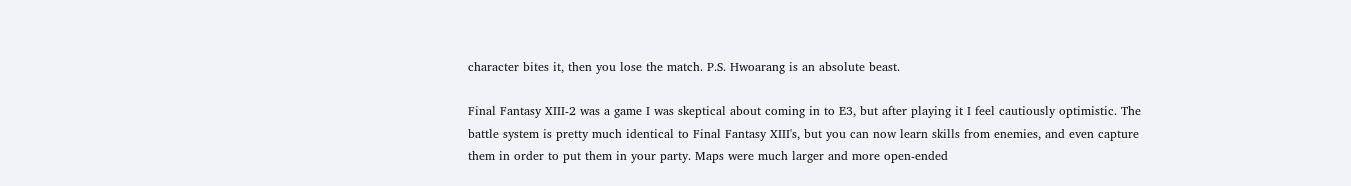character bites it, then you lose the match. P.S. Hwoarang is an absolute beast.

Final Fantasy XIII-2 was a game I was skeptical about coming in to E3, but after playing it I feel cautiously optimistic. The battle system is pretty much identical to Final Fantasy XIII's, but you can now learn skills from enemies, and even capture them in order to put them in your party. Maps were much larger and more open-ended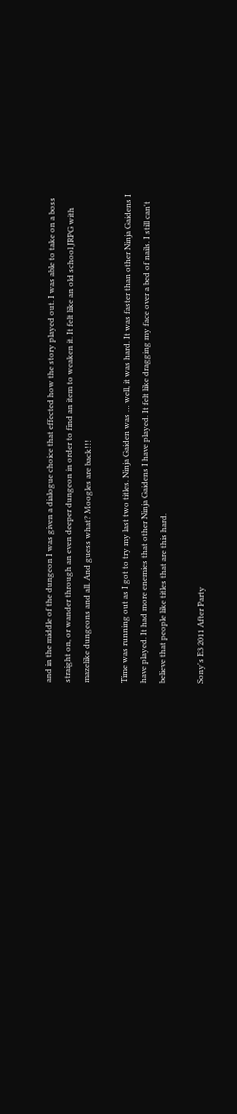and in the middle of the dungeon I was given a dialogue choice that effected how the story played out. I was able to take on a boss straight on, or wander through an even deeper dungeon in order to find an item to weaken it. It felt like an old school JRPG with mazelike dungeons and all. And guess what? Moogles are back!!!

Time was running out as I got to try my last two titles. Ninja Gaiden was … well, it was hard. It was faster than other Ninja Gaidens I have played. It had more enemies that other Ninja Gaidens I have played. It felt like dragging my face over a bed of nails. I still can't believe that people like titles that are this hard.

Sony's E3 2011 After Party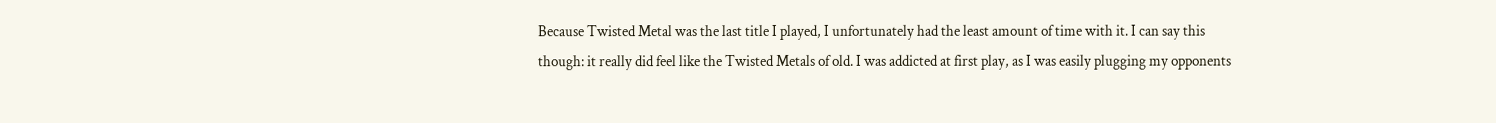Because Twisted Metal was the last title I played, I unfortunately had the least amount of time with it. I can say this though: it really did feel like the Twisted Metals of old. I was addicted at first play, as I was easily plugging my opponents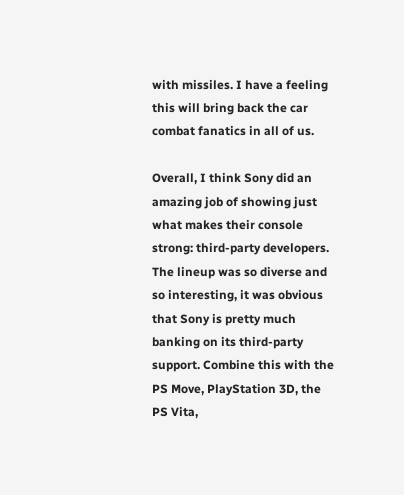with missiles. I have a feeling this will bring back the car combat fanatics in all of us.

Overall, I think Sony did an amazing job of showing just what makes their console strong: third-party developers. The lineup was so diverse and so interesting, it was obvious that Sony is pretty much banking on its third-party support. Combine this with the PS Move, PlayStation 3D, the PS Vita,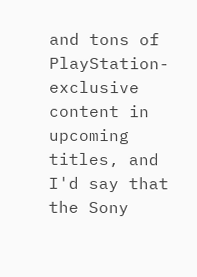and tons of PlayStation-exclusive content in upcoming titles, and I'd say that the Sony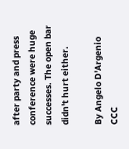after party and press conference were huge successes. The open bar didn't hurt either.

By Angelo D'Argenio
CCC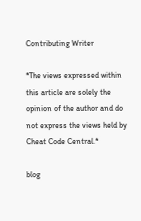Contributing Writer

*The views expressed within this article are solely the opinion of the author and do not express the views held by Cheat Code Central.*

blog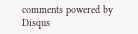comments powered by Disqus